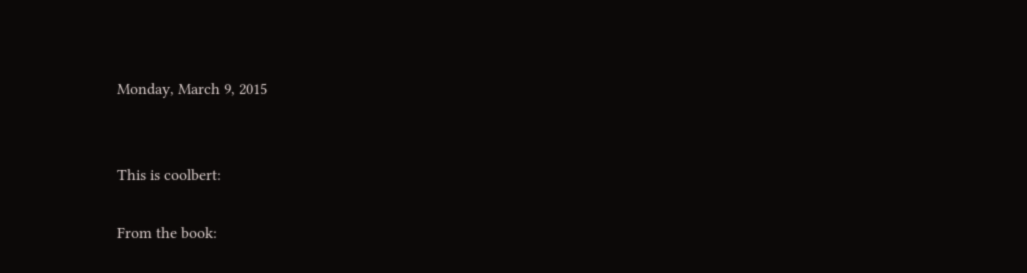Monday, March 9, 2015


This is coolbert:

From the book: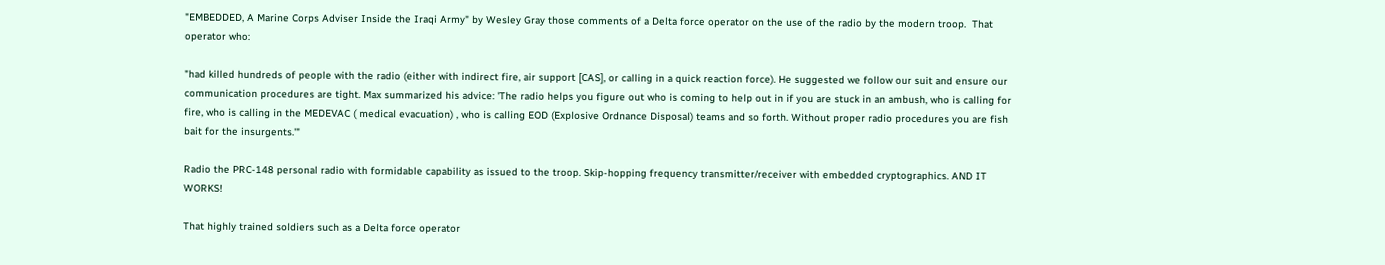"EMBEDDED, A Marine Corps Adviser Inside the Iraqi Army" by Wesley Gray those comments of a Delta force operator on the use of the radio by the modern troop.  That operator who:

"had killed hundreds of people with the radio (either with indirect fire, air support [CAS], or calling in a quick reaction force). He suggested we follow our suit and ensure our communication procedures are tight. Max summarized his advice: 'The radio helps you figure out who is coming to help out in if you are stuck in an ambush, who is calling for fire, who is calling in the MEDEVAC ( medical evacuation) , who is calling EOD (Explosive Ordnance Disposal) teams and so forth. Without proper radio procedures you are fish bait for the insurgents.'"

Radio the PRC-148 personal radio with formidable capability as issued to the troop. Skip-hopping frequency transmitter/receiver with embedded cryptographics. AND IT WORKS!

That highly trained soldiers such as a Delta force operator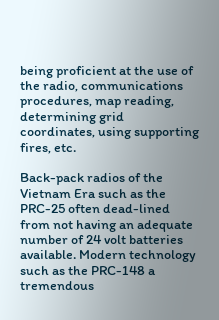being proficient at the use of the radio, communications procedures, map reading, determining grid coordinates, using supporting fires, etc.

Back-pack radios of the Vietnam Era such as the PRC-25 often dead-lined from not having an adequate number of 24 volt batteries available. Modern technology such as the PRC-148 a tremendous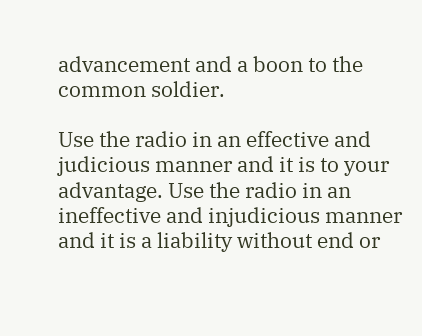advancement and a boon to the common soldier.

Use the radio in an effective and judicious manner and it is to your advantage. Use the radio in an ineffective and injudicious manner and it is a liability without end or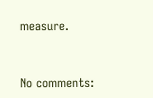measure.


No comments: